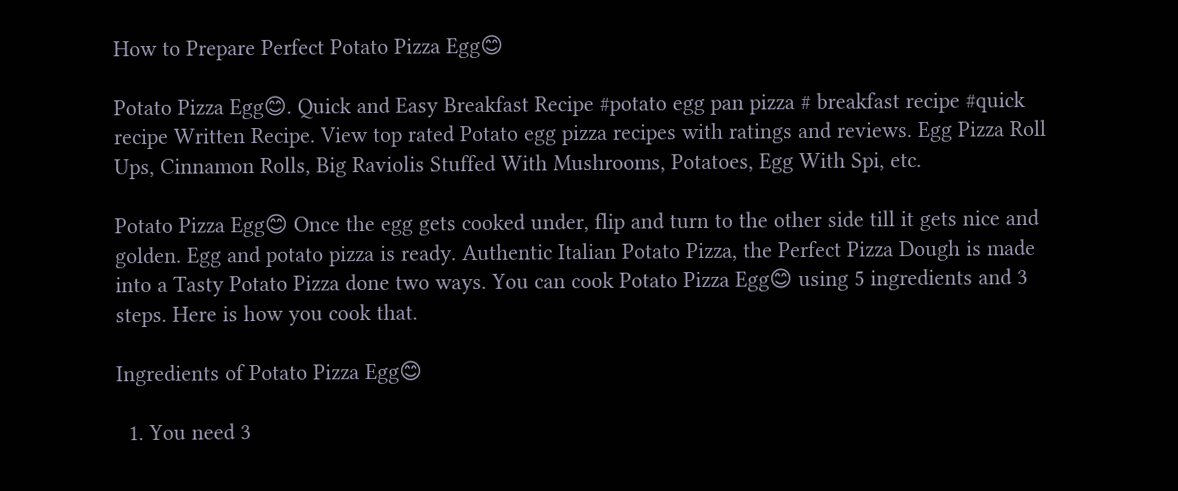How to Prepare Perfect Potato Pizza Egg😊

Potato Pizza Egg😊. Quick and Easy Breakfast Recipe #potato egg pan pizza # breakfast recipe #quick recipe Written Recipe. View top rated Potato egg pizza recipes with ratings and reviews. Egg Pizza Roll Ups, Cinnamon Rolls, Big Raviolis Stuffed With Mushrooms, Potatoes, Egg With Spi, etc.

Potato Pizza Egg😊 Once the egg gets cooked under, flip and turn to the other side till it gets nice and golden. Egg and potato pizza is ready. Authentic Italian Potato Pizza, the Perfect Pizza Dough is made into a Tasty Potato Pizza done two ways. You can cook Potato Pizza Egg😊 using 5 ingredients and 3 steps. Here is how you cook that.

Ingredients of Potato Pizza Egg😊

  1. You need 3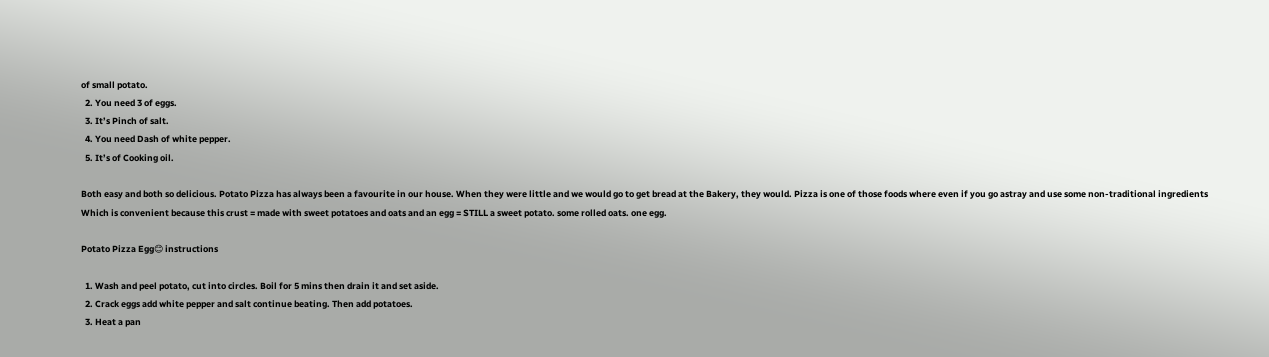of small potato.
  2. You need 3 of eggs.
  3. It’s Pinch of salt.
  4. You need Dash of white pepper.
  5. It’s of Cooking oil.

Both easy and both so delicious. Potato Pizza has always been a favourite in our house. When they were little and we would go to get bread at the Bakery, they would. Pizza is one of those foods where even if you go astray and use some non-traditional ingredients Which is convenient because this crust = made with sweet potatoes and oats and an egg = STILL a sweet potato. some rolled oats. one egg.

Potato Pizza Egg😊 instructions

  1. Wash and peel potato, cut into circles. Boil for 5 mins then drain it and set aside.
  2. Crack eggs add white pepper and salt continue beating. Then add potatoes.
  3. Heat a pan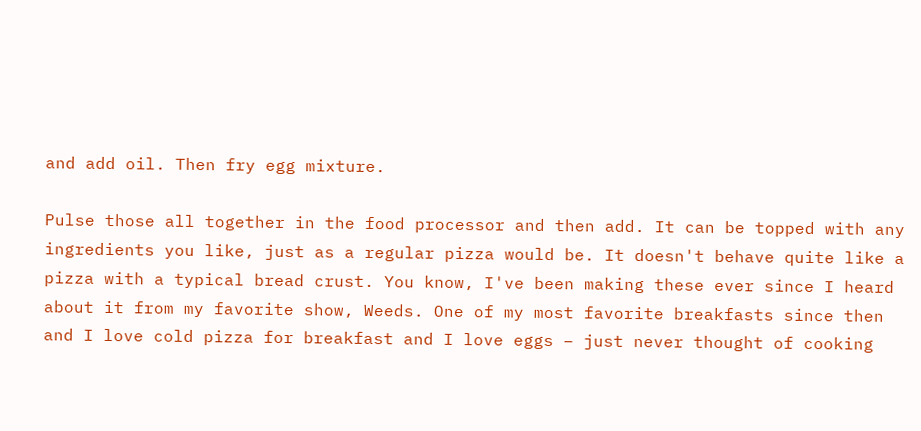and add oil. Then fry egg mixture.

Pulse those all together in the food processor and then add. It can be topped with any ingredients you like, just as a regular pizza would be. It doesn't behave quite like a pizza with a typical bread crust. You know, I've been making these ever since I heard about it from my favorite show, Weeds. One of my most favorite breakfasts since then and I love cold pizza for breakfast and I love eggs – just never thought of cooking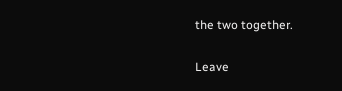the two together.

Leave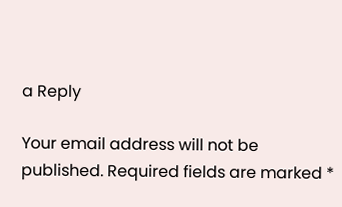a Reply

Your email address will not be published. Required fields are marked *